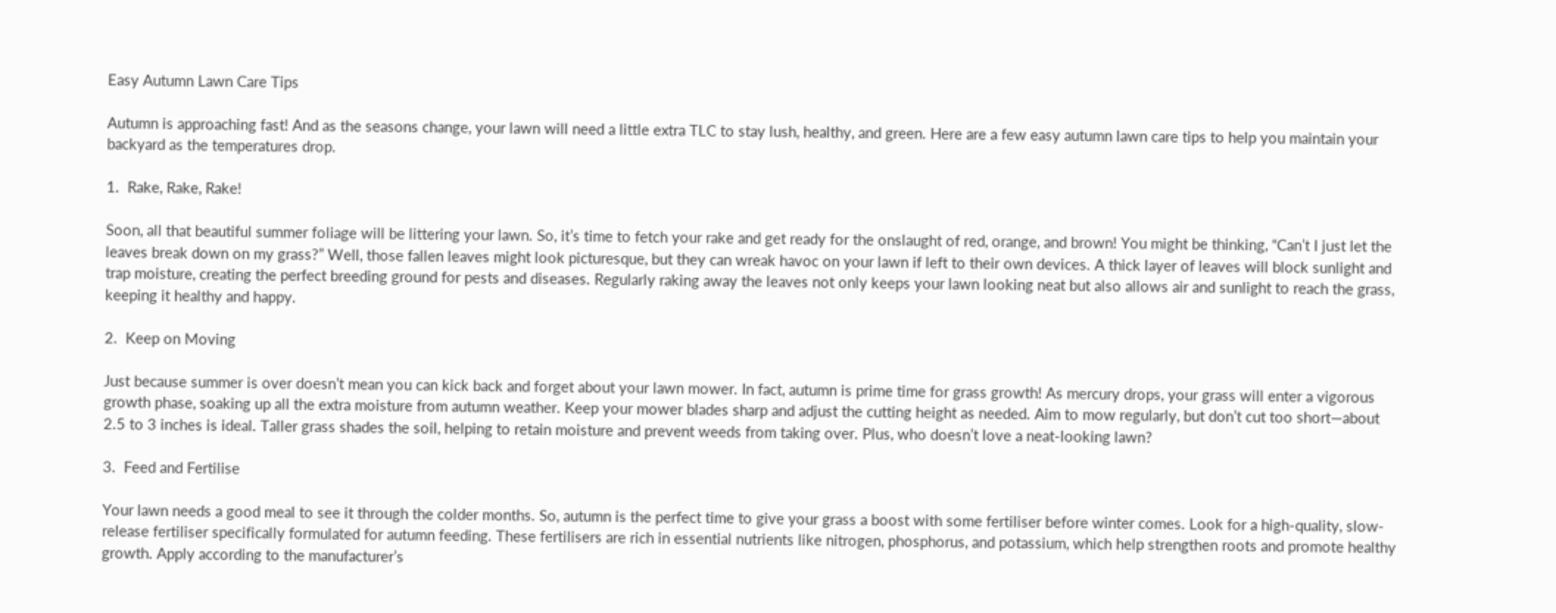Easy Autumn Lawn Care Tips

Autumn is approaching fast! And as the seasons change, your lawn will need a little extra TLC to stay lush, healthy, and green. Here are a few easy autumn lawn care tips to help you maintain your backyard as the temperatures drop.

1.  Rake, Rake, Rake!

Soon, all that beautiful summer foliage will be littering your lawn. So, it’s time to fetch your rake and get ready for the onslaught of red, orange, and brown! You might be thinking, “Can’t I just let the leaves break down on my grass?” Well, those fallen leaves might look picturesque, but they can wreak havoc on your lawn if left to their own devices. A thick layer of leaves will block sunlight and trap moisture, creating the perfect breeding ground for pests and diseases. Regularly raking away the leaves not only keeps your lawn looking neat but also allows air and sunlight to reach the grass, keeping it healthy and happy.

2.  Keep on Moving

Just because summer is over doesn’t mean you can kick back and forget about your lawn mower. In fact, autumn is prime time for grass growth! As mercury drops, your grass will enter a vigorous growth phase, soaking up all the extra moisture from autumn weather. Keep your mower blades sharp and adjust the cutting height as needed. Aim to mow regularly, but don’t cut too short—about 2.5 to 3 inches is ideal. Taller grass shades the soil, helping to retain moisture and prevent weeds from taking over. Plus, who doesn’t love a neat-looking lawn?

3.  Feed and Fertilise

Your lawn needs a good meal to see it through the colder months. So, autumn is the perfect time to give your grass a boost with some fertiliser before winter comes. Look for a high-quality, slow-release fertiliser specifically formulated for autumn feeding. These fertilisers are rich in essential nutrients like nitrogen, phosphorus, and potassium, which help strengthen roots and promote healthy growth. Apply according to the manufacturer’s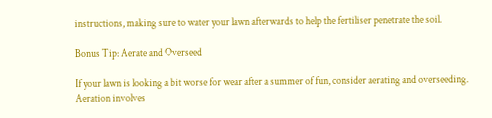instructions, making sure to water your lawn afterwards to help the fertiliser penetrate the soil.

Bonus Tip: Aerate and Overseed

If your lawn is looking a bit worse for wear after a summer of fun, consider aerating and overseeding. Aeration involves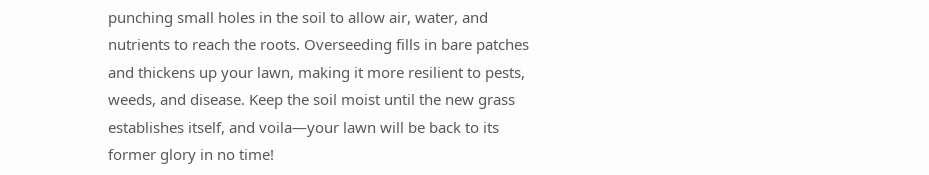punching small holes in the soil to allow air, water, and nutrients to reach the roots. Overseeding fills in bare patches and thickens up your lawn, making it more resilient to pests, weeds, and disease. Keep the soil moist until the new grass establishes itself, and voila—your lawn will be back to its former glory in no time!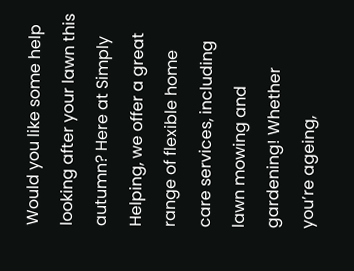Would you like some help looking after your lawn this autumn? Here at Simply Helping, we offer a great range of flexible home care services, including lawn mowing and gardening! Whether you’re ageing,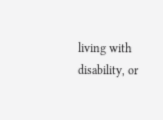living with disability, or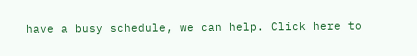have a busy schedule, we can help. Click here to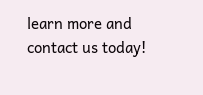learn more and contact us today!